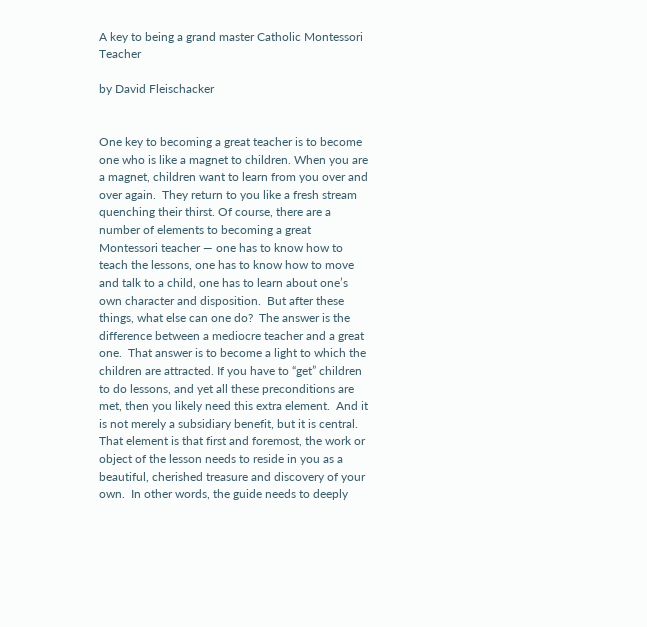A key to being a grand master Catholic Montessori Teacher

by David Fleischacker


One key to becoming a great teacher is to become one who is like a magnet to children. When you are a magnet, children want to learn from you over and over again.  They return to you like a fresh stream quenching their thirst. Of course, there are a number of elements to becoming a great Montessori teacher — one has to know how to teach the lessons, one has to know how to move and talk to a child, one has to learn about one’s own character and disposition.  But after these things, what else can one do?  The answer is the difference between a mediocre teacher and a great one.  That answer is to become a light to which the children are attracted. If you have to “get” children to do lessons, and yet all these preconditions are met, then you likely need this extra element.  And it is not merely a subsidiary benefit, but it is central.  That element is that first and foremost, the work or object of the lesson needs to reside in you as a beautiful, cherished treasure and discovery of your own.  In other words, the guide needs to deeply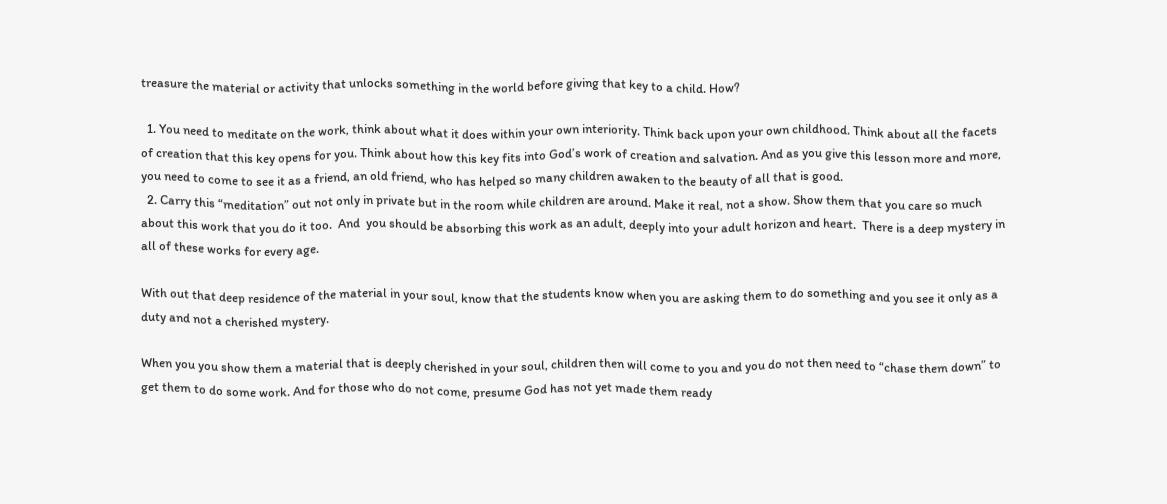treasure the material or activity that unlocks something in the world before giving that key to a child. How?

  1. You need to meditate on the work, think about what it does within your own interiority. Think back upon your own childhood. Think about all the facets of creation that this key opens for you. Think about how this key fits into God’s work of creation and salvation. And as you give this lesson more and more, you need to come to see it as a friend, an old friend, who has helped so many children awaken to the beauty of all that is good.
  2. Carry this “meditation” out not only in private but in the room while children are around. Make it real, not a show. Show them that you care so much about this work that you do it too.  And  you should be absorbing this work as an adult, deeply into your adult horizon and heart.  There is a deep mystery in all of these works for every age.

With out that deep residence of the material in your soul, know that the students know when you are asking them to do something and you see it only as a duty and not a cherished mystery.

When you you show them a material that is deeply cherished in your soul, children then will come to you and you do not then need to “chase them down” to get them to do some work. And for those who do not come, presume God has not yet made them ready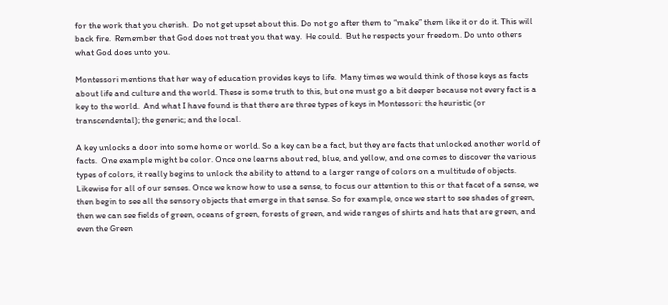for the work that you cherish.  Do not get upset about this. Do not go after them to “make” them like it or do it. This will back fire.  Remember that God does not treat you that way.  He could.  But he respects your freedom. Do unto others what God does unto you.

Montessori mentions that her way of education provides keys to life.  Many times we would think of those keys as facts about life and culture and the world. These is some truth to this, but one must go a bit deeper because not every fact is a key to the world.  And what I have found is that there are three types of keys in Montessori: the heuristic (or transcendental); the generic; and the local.

A key unlocks a door into some home or world. So a key can be a fact, but they are facts that unlocked another world of facts.  One example might be color. Once one learns about red, blue, and yellow, and one comes to discover the various types of colors, it really begins to unlock the ability to attend to a larger range of colors on a multitude of objects. Likewise for all of our senses. Once we know how to use a sense, to focus our attention to this or that facet of a sense, we then begin to see all the sensory objects that emerge in that sense. So for example, once we start to see shades of green, then we can see fields of green, oceans of green, forests of green, and wide ranges of shirts and hats that are green, and even the Green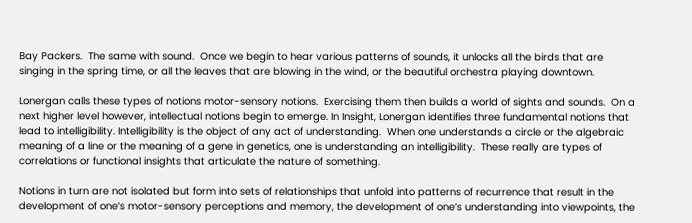Bay Packers.  The same with sound.  Once we begin to hear various patterns of sounds, it unlocks all the birds that are singing in the spring time, or all the leaves that are blowing in the wind, or the beautiful orchestra playing downtown.

Lonergan calls these types of notions motor-sensory notions.  Exercising them then builds a world of sights and sounds.  On a next higher level however, intellectual notions begin to emerge. In Insight, Lonergan identifies three fundamental notions that lead to intelligibility. Intelligibility is the object of any act of understanding.  When one understands a circle or the algebraic meaning of a line or the meaning of a gene in genetics, one is understanding an intelligibility.  These really are types of correlations or functional insights that articulate the nature of something.

Notions in turn are not isolated but form into sets of relationships that unfold into patterns of recurrence that result in the development of one’s motor-sensory perceptions and memory, the development of one’s understanding into viewpoints, the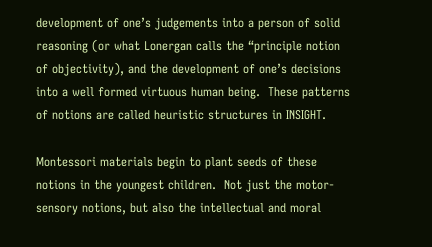development of one’s judgements into a person of solid reasoning (or what Lonergan calls the “principle notion of objectivity), and the development of one’s decisions into a well formed virtuous human being.  These patterns of notions are called heuristic structures in INSIGHT.

Montessori materials begin to plant seeds of these notions in the youngest children.  Not just the motor-sensory notions, but also the intellectual and moral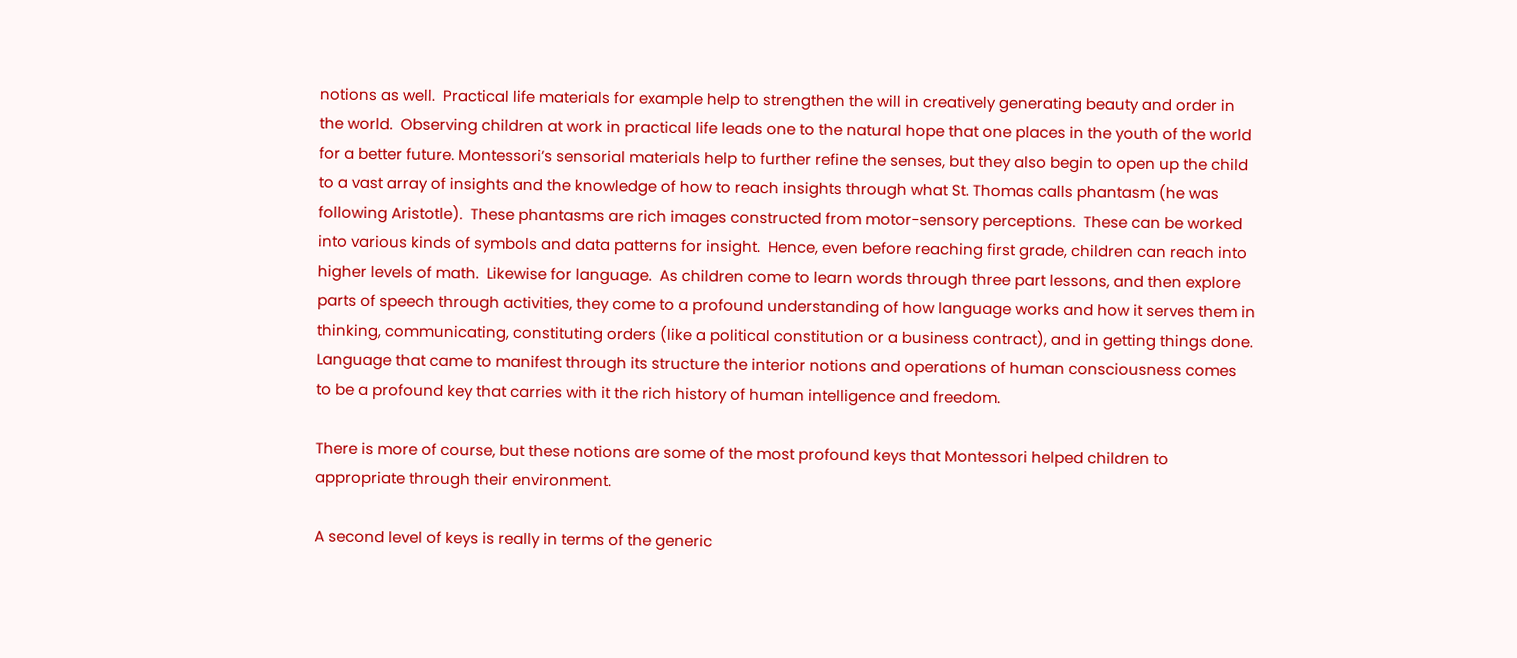notions as well.  Practical life materials for example help to strengthen the will in creatively generating beauty and order in the world.  Observing children at work in practical life leads one to the natural hope that one places in the youth of the world for a better future. Montessori’s sensorial materials help to further refine the senses, but they also begin to open up the child to a vast array of insights and the knowledge of how to reach insights through what St. Thomas calls phantasm (he was following Aristotle).  These phantasms are rich images constructed from motor-sensory perceptions.  These can be worked into various kinds of symbols and data patterns for insight.  Hence, even before reaching first grade, children can reach into higher levels of math.  Likewise for language.  As children come to learn words through three part lessons, and then explore parts of speech through activities, they come to a profound understanding of how language works and how it serves them in thinking, communicating, constituting orders (like a political constitution or a business contract), and in getting things done.  Language that came to manifest through its structure the interior notions and operations of human consciousness comes to be a profound key that carries with it the rich history of human intelligence and freedom.

There is more of course, but these notions are some of the most profound keys that Montessori helped children to appropriate through their environment.

A second level of keys is really in terms of the generic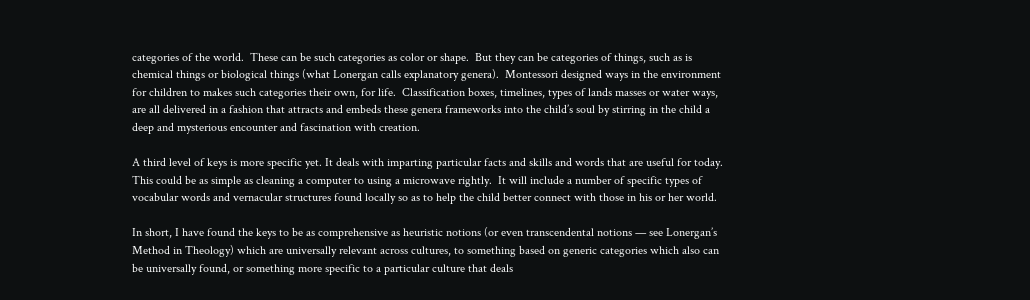categories of the world.  These can be such categories as color or shape.  But they can be categories of things, such as is chemical things or biological things (what Lonergan calls explanatory genera).  Montessori designed ways in the environment for children to makes such categories their own, for life.  Classification boxes, timelines, types of lands masses or water ways, are all delivered in a fashion that attracts and embeds these genera frameworks into the child’s soul by stirring in the child a deep and mysterious encounter and fascination with creation.

A third level of keys is more specific yet. It deals with imparting particular facts and skills and words that are useful for today. This could be as simple as cleaning a computer to using a microwave rightly.  It will include a number of specific types of vocabular words and vernacular structures found locally so as to help the child better connect with those in his or her world.

In short, I have found the keys to be as comprehensive as heuristic notions (or even transcendental notions — see Lonergan’s Method in Theology) which are universally relevant across cultures, to something based on generic categories which also can be universally found, or something more specific to a particular culture that deals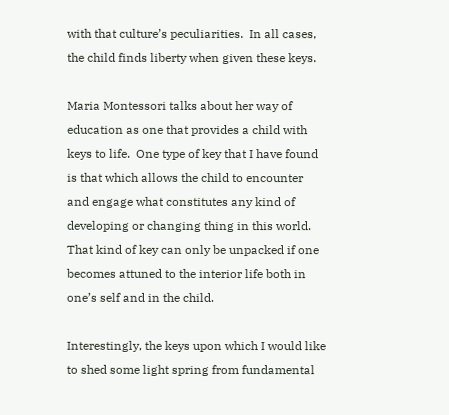with that culture’s peculiarities.  In all cases, the child finds liberty when given these keys.

Maria Montessori talks about her way of education as one that provides a child with keys to life.  One type of key that I have found is that which allows the child to encounter and engage what constitutes any kind of developing or changing thing in this world.  That kind of key can only be unpacked if one becomes attuned to the interior life both in one’s self and in the child.

Interestingly, the keys upon which I would like to shed some light spring from fundamental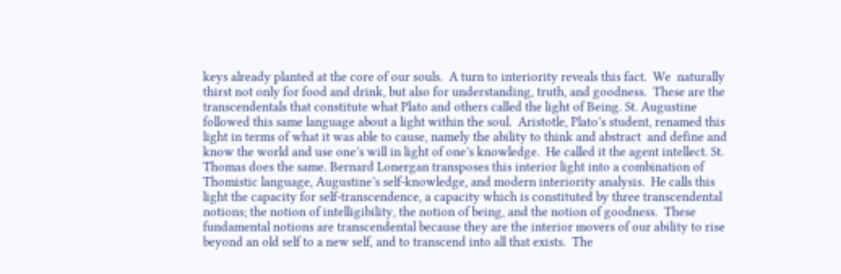keys already planted at the core of our souls.  A turn to interiority reveals this fact.  We  naturally thirst not only for food and drink, but also for understanding, truth, and goodness.  These are the transcendentals that constitute what Plato and others called the light of Being. St. Augustine followed this same language about a light within the soul.  Aristotle, Plato’s student, renamed this light in terms of what it was able to cause, namely the ability to think and abstract  and define and know the world and use one’s will in light of one’s knowledge.  He called it the agent intellect. St. Thomas does the same. Bernard Lonergan transposes this interior light into a combination of Thomistic language, Augustine’s self-knowledge, and modern interiority analysis.  He calls this light the capacity for self-transcendence, a capacity which is constituted by three transcendental notions; the notion of intelligibility, the notion of being, and the notion of goodness.  These fundamental notions are transcendental because they are the interior movers of our ability to rise beyond an old self to a new self, and to transcend into all that exists.  The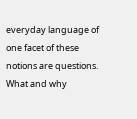everyday language of one facet of these notions are questions.  What and why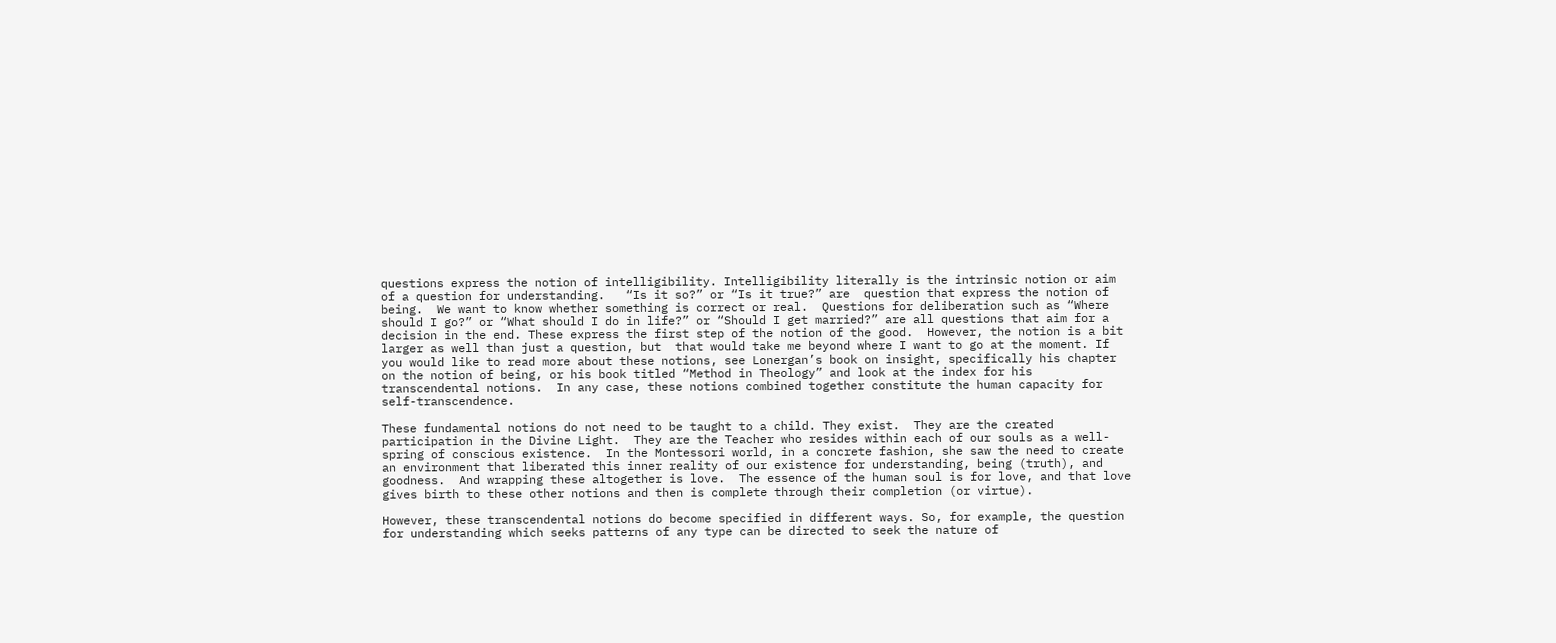questions express the notion of intelligibility. Intelligibility literally is the intrinsic notion or aim of a question for understanding.   “Is it so?” or “Is it true?” are  question that express the notion of being.  We want to know whether something is correct or real.  Questions for deliberation such as “Where should I go?” or “What should I do in life?” or “Should I get married?” are all questions that aim for a decision in the end. These express the first step of the notion of the good.  However, the notion is a bit larger as well than just a question, but  that would take me beyond where I want to go at the moment. If you would like to read more about these notions, see Lonergan’s book on insight, specifically his chapter on the notion of being, or his book titled “Method in Theology” and look at the index for his transcendental notions.  In any case, these notions combined together constitute the human capacity for self-transcendence.

These fundamental notions do not need to be taught to a child. They exist.  They are the created participation in the Divine Light.  They are the Teacher who resides within each of our souls as a well-spring of conscious existence.  In the Montessori world, in a concrete fashion, she saw the need to create an environment that liberated this inner reality of our existence for understanding, being (truth), and goodness.  And wrapping these altogether is love.  The essence of the human soul is for love, and that love gives birth to these other notions and then is complete through their completion (or virtue).

However, these transcendental notions do become specified in different ways. So, for example, the question for understanding which seeks patterns of any type can be directed to seek the nature of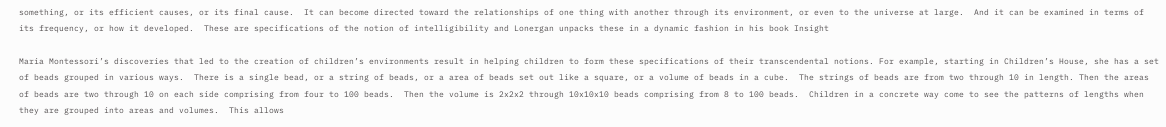something, or its efficient causes, or its final cause.  It can become directed toward the relationships of one thing with another through its environment, or even to the universe at large.  And it can be examined in terms of its frequency, or how it developed.  These are specifications of the notion of intelligibility and Lonergan unpacks these in a dynamic fashion in his book Insight

Maria Montessori’s discoveries that led to the creation of children’s environments result in helping children to form these specifications of their transcendental notions. For example, starting in Children’s House, she has a set of beads grouped in various ways.  There is a single bead, or a string of beads, or a area of beads set out like a square, or a volume of beads in a cube.  The strings of beads are from two through 10 in length. Then the areas of beads are two through 10 on each side comprising from four to 100 beads.  Then the volume is 2x2x2 through 10x10x10 beads comprising from 8 to 100 beads.  Children in a concrete way come to see the patterns of lengths when they are grouped into areas and volumes.  This allows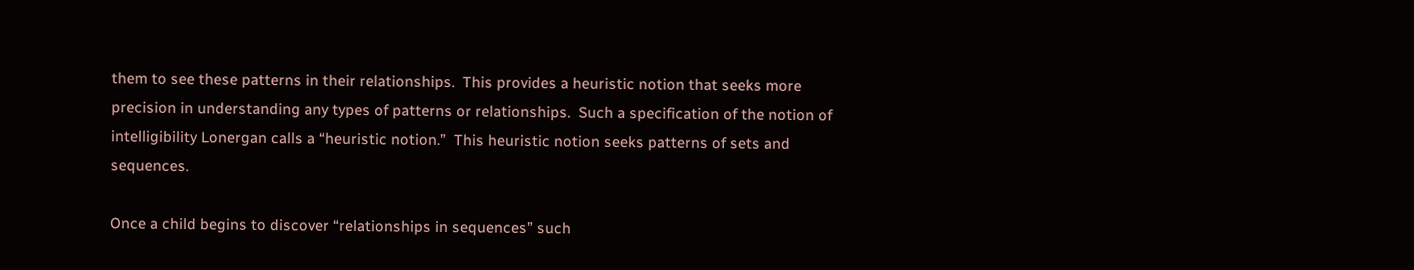them to see these patterns in their relationships.  This provides a heuristic notion that seeks more precision in understanding any types of patterns or relationships.  Such a specification of the notion of intelligibility Lonergan calls a “heuristic notion.”  This heuristic notion seeks patterns of sets and sequences.

Once a child begins to discover “relationships in sequences” such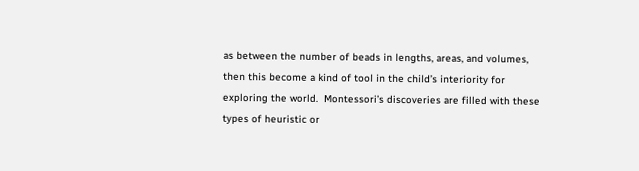as between the number of beads in lengths, areas, and volumes, then this become a kind of tool in the child’s interiority for exploring the world.  Montessori’s discoveries are filled with these types of heuristic or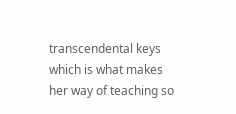transcendental keys which is what makes her way of teaching so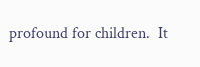profound for children.  It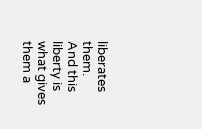liberates them.  And this liberty is what gives them a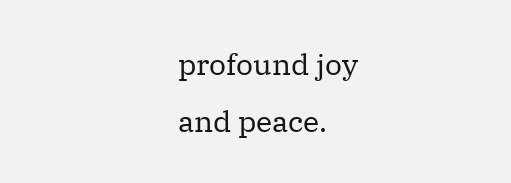profound joy and peace.